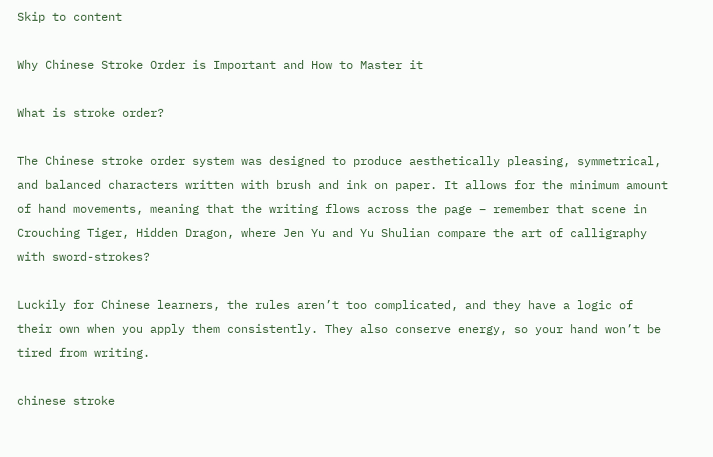Skip to content

Why Chinese Stroke Order is Important and How to Master it

What is stroke order?

The Chinese stroke order system was designed to produce aesthetically pleasing, symmetrical, and balanced characters written with brush and ink on paper. It allows for the minimum amount of hand movements, meaning that the writing flows across the page – remember that scene in Crouching Tiger, Hidden Dragon, where Jen Yu and Yu Shulian compare the art of calligraphy with sword-strokes?

Luckily for Chinese learners, the rules aren’t too complicated, and they have a logic of their own when you apply them consistently. They also conserve energy, so your hand won’t be tired from writing.

chinese stroke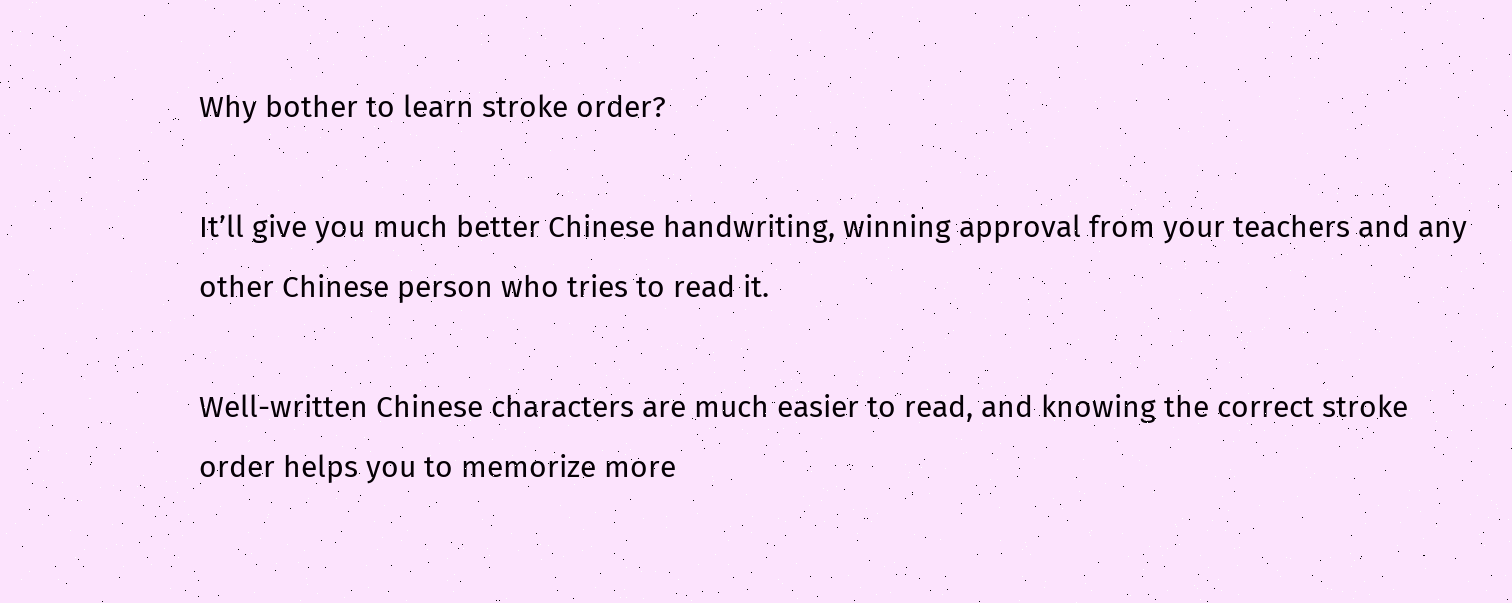Why bother to learn stroke order?

It’ll give you much better Chinese handwriting, winning approval from your teachers and any other Chinese person who tries to read it.

Well-written Chinese characters are much easier to read, and knowing the correct stroke order helps you to memorize more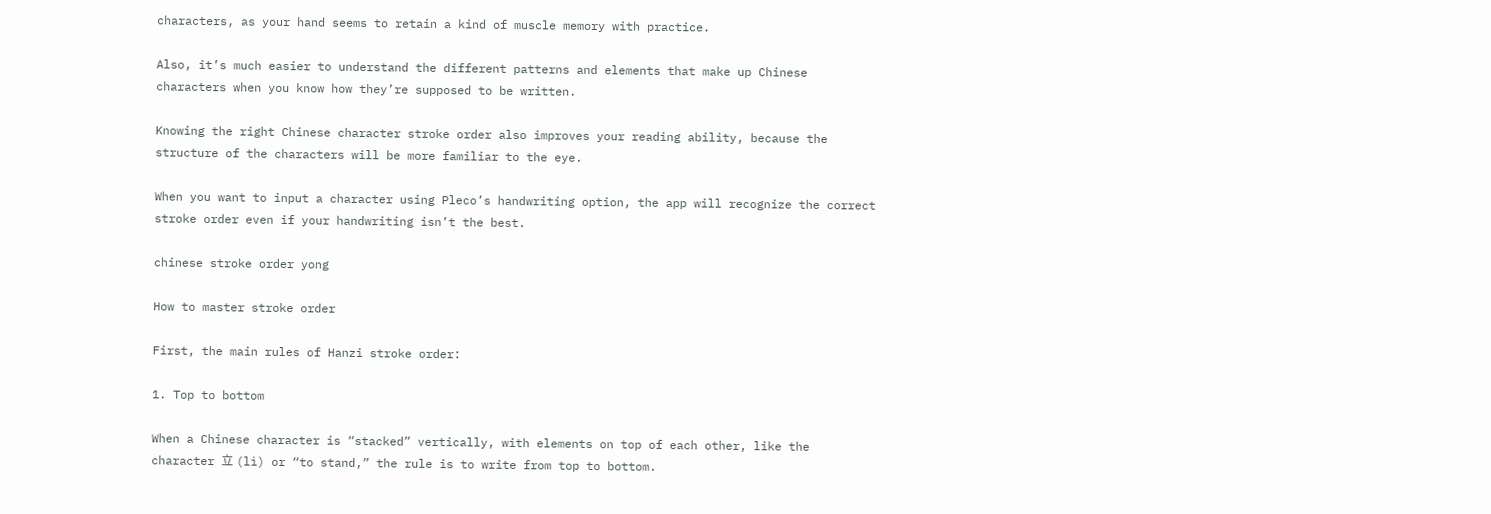characters, as your hand seems to retain a kind of muscle memory with practice.

Also, it’s much easier to understand the different patterns and elements that make up Chinese characters when you know how they’re supposed to be written.

Knowing the right Chinese character stroke order also improves your reading ability, because the structure of the characters will be more familiar to the eye.

When you want to input a character using Pleco’s handwriting option, the app will recognize the correct stroke order even if your handwriting isn’t the best.

chinese stroke order yong

How to master stroke order

First, the main rules of Hanzi stroke order:

1. Top to bottom

When a Chinese character is “stacked” vertically, with elements on top of each other, like the character 立 (lì) or “to stand,” the rule is to write from top to bottom.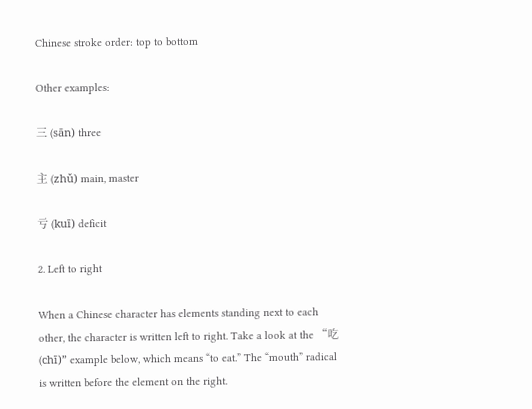Chinese stroke order: top to bottom

Other examples:

三 (sān) three

主 (zhǔ) main, master

亏 (kuī) deficit

2. Left to right

When a Chinese character has elements standing next to each other, the character is written left to right. Take a look at the “吃 (chī)” example below, which means “to eat.” The “mouth” radical is written before the element on the right.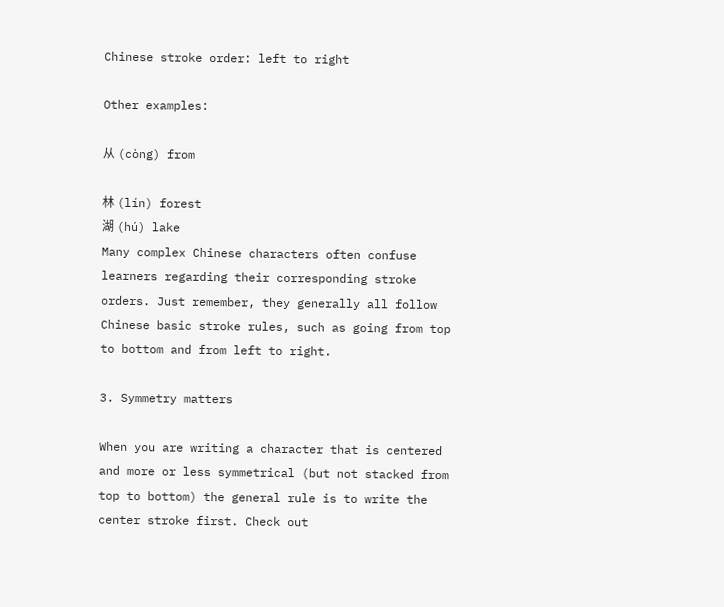Chinese stroke order: left to right

Other examples:

从 (còng) from

林 (lín) forest
湖 (hú) lake
Many complex Chinese characters often confuse learners regarding their corresponding stroke orders. Just remember, they generally all follow Chinese basic stroke rules, such as going from top to bottom and from left to right.

3. Symmetry matters

When you are writing a character that is centered and more or less symmetrical (but not stacked from top to bottom) the general rule is to write the center stroke first. Check out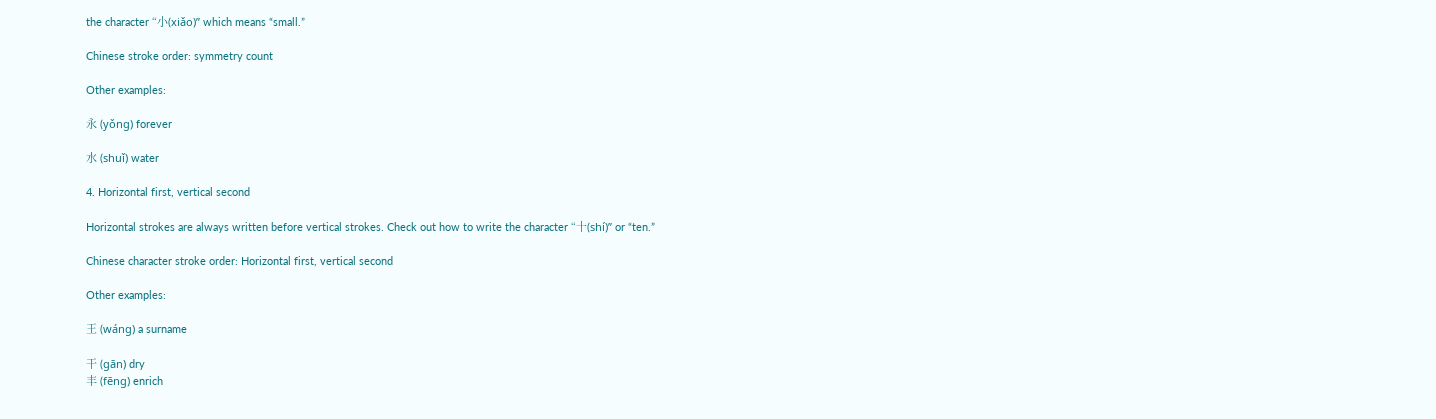the character “小(xiǎo)” which means “small.”

Chinese stroke order: symmetry count

Other examples:

永 (yǒng) forever

水 (shuǐ) water

4. Horizontal first, vertical second

Horizontal strokes are always written before vertical strokes. Check out how to write the character “十(shí)” or “ten.”

Chinese character stroke order: Horizontal first, vertical second

Other examples:

王 (wáng) a surname

干 (gān) dry
丰 (fēng) enrich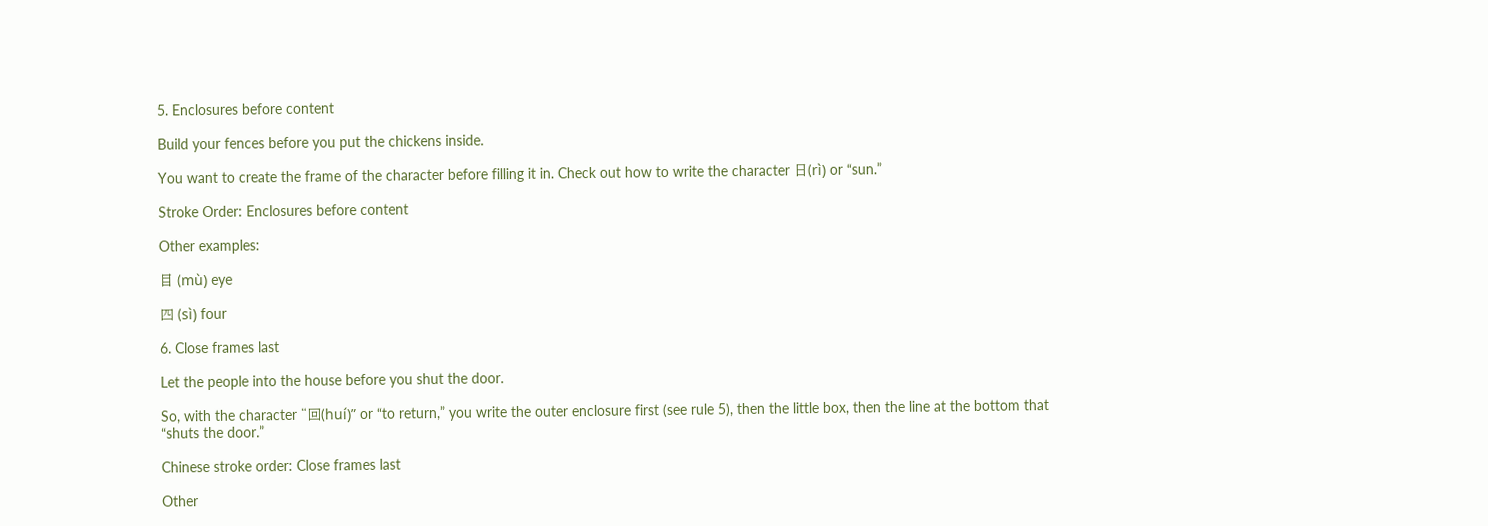5. Enclosures before content

Build your fences before you put the chickens inside.

You want to create the frame of the character before filling it in. Check out how to write the character 日(rì) or “sun.”

Stroke Order: Enclosures before content

Other examples:

目 (mù) eye

四 (sì) four

6. Close frames last

Let the people into the house before you shut the door.

So, with the character “回(huí)” or “to return,” you write the outer enclosure first (see rule 5), then the little box, then the line at the bottom that “shuts the door.”

Chinese stroke order: Close frames last

Other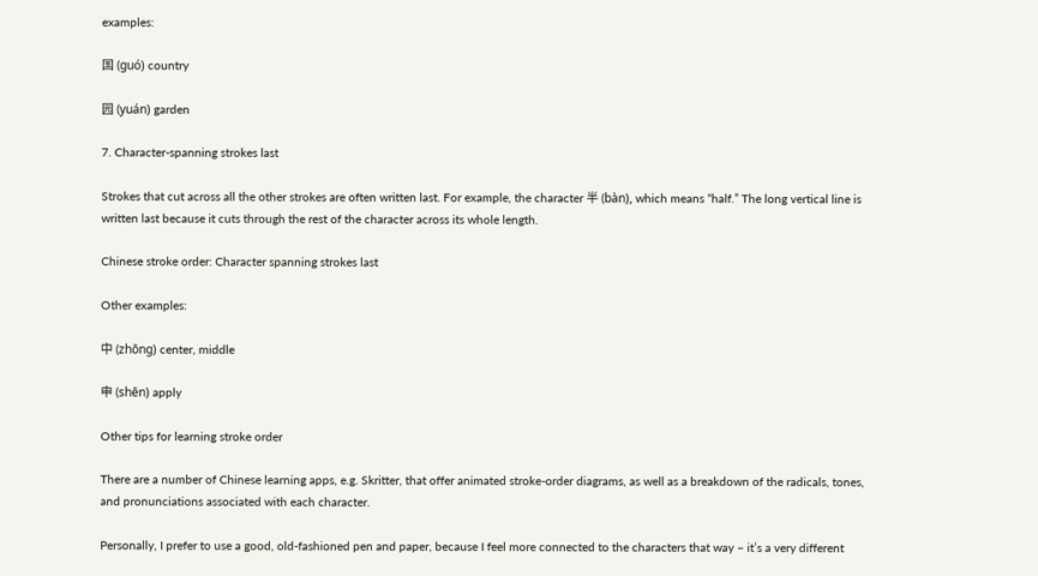examples:

国 (guó) country

园 (yuán) garden

7. Character-spanning strokes last

Strokes that cut across all the other strokes are often written last. For example, the character 半 (bàn), which means “half.” The long vertical line is written last because it cuts through the rest of the character across its whole length.

Chinese stroke order: Character spanning strokes last

Other examples:

中 (zhōng) center, middle

申 (shēn) apply

Other tips for learning stroke order

There are a number of Chinese learning apps, e.g. Skritter, that offer animated stroke-order diagrams, as well as a breakdown of the radicals, tones, and pronunciations associated with each character.

Personally, I prefer to use a good, old-fashioned pen and paper, because I feel more connected to the characters that way – it’s a very different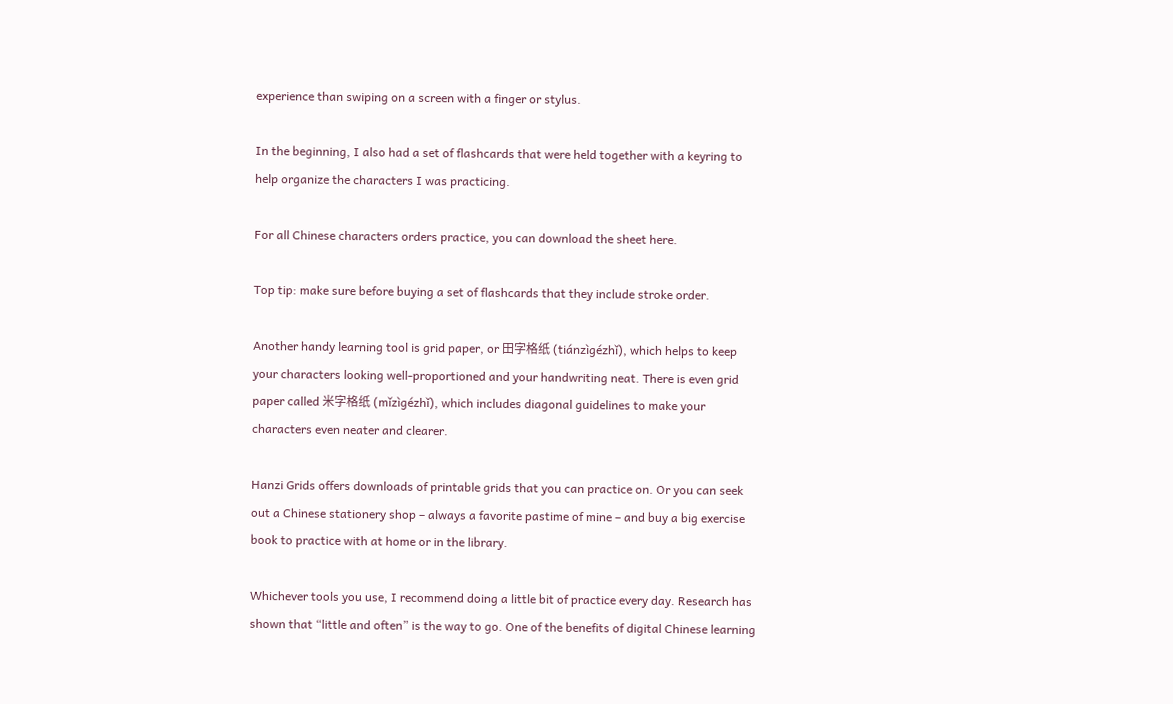experience than swiping on a screen with a finger or stylus.

In the beginning, I also had a set of flashcards that were held together with a keyring to help organize the characters I was practicing.

For all Chinese characters orders practice, you can download the sheet here.

Top tip: make sure before buying a set of flashcards that they include stroke order.

Another handy learning tool is grid paper, or 田字格纸 (tiánzìgézhǐ), which helps to keep your characters looking well-proportioned and your handwriting neat. There is even grid paper called 米字格纸 (mǐzìgézhǐ), which includes diagonal guidelines to make your characters even neater and clearer.

Hanzi Grids offers downloads of printable grids that you can practice on. Or you can seek out a Chinese stationery shop – always a favorite pastime of mine – and buy a big exercise book to practice with at home or in the library.

Whichever tools you use, I recommend doing a little bit of practice every day. Research has shown that “little and often” is the way to go. One of the benefits of digital Chinese learning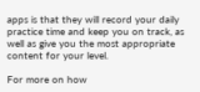apps is that they will record your daily practice time and keep you on track, as well as give you the most appropriate content for your level.

For more on how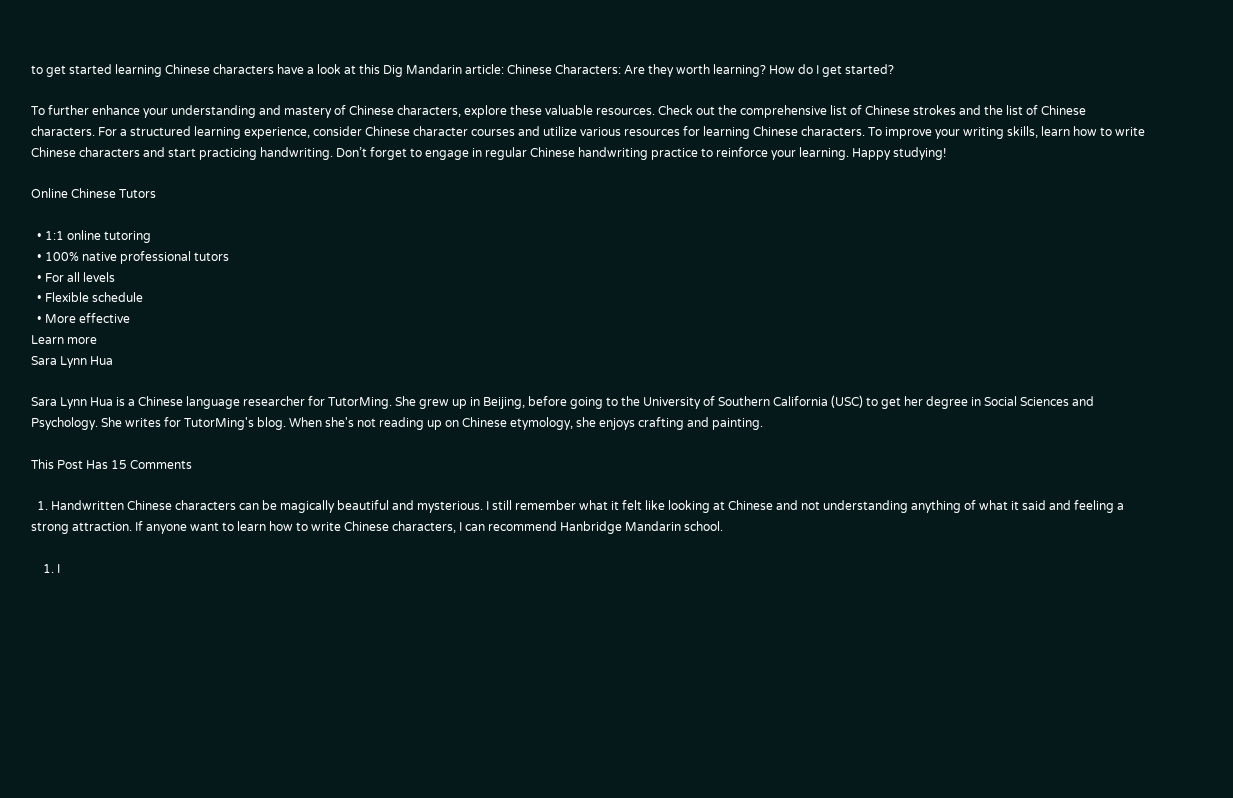to get started learning Chinese characters have a look at this Dig Mandarin article: Chinese Characters: Are they worth learning? How do I get started?

To further enhance your understanding and mastery of Chinese characters, explore these valuable resources. Check out the comprehensive list of Chinese strokes and the list of Chinese characters. For a structured learning experience, consider Chinese character courses and utilize various resources for learning Chinese characters. To improve your writing skills, learn how to write Chinese characters and start practicing handwriting. Don’t forget to engage in regular Chinese handwriting practice to reinforce your learning. Happy studying!

Online Chinese Tutors

  • 1:1 online tutoring
  • 100% native professional tutors
  • For all levels
  • Flexible schedule
  • More effective
Learn more
Sara Lynn Hua

Sara Lynn Hua is a Chinese language researcher for TutorMing. She grew up in Beijing, before going to the University of Southern California (USC) to get her degree in Social Sciences and Psychology. She writes for TutorMing's blog. When she's not reading up on Chinese etymology, she enjoys crafting and painting.

This Post Has 15 Comments

  1. Handwritten Chinese characters can be magically beautiful and mysterious. I still remember what it felt like looking at Chinese and not understanding anything of what it said and feeling a strong attraction. If anyone want to learn how to write Chinese characters, I can recommend Hanbridge Mandarin school.

    1. I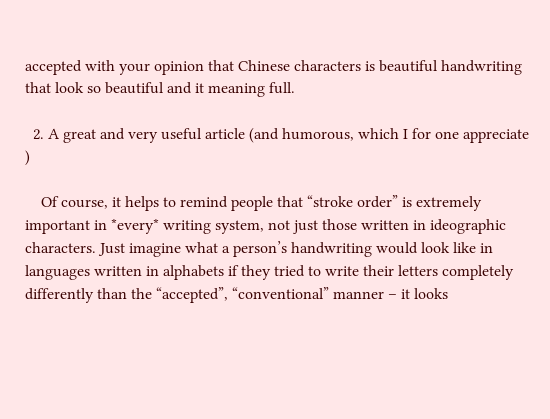accepted with your opinion that Chinese characters is beautiful handwriting that look so beautiful and it meaning full.

  2. A great and very useful article (and humorous, which I for one appreciate  )

    Of course, it helps to remind people that “stroke order” is extremely important in *every* writing system, not just those written in ideographic characters. Just imagine what a person’s handwriting would look like in languages written in alphabets if they tried to write their letters completely differently than the “accepted”, “conventional” manner – it looks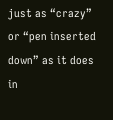just as “crazy” or “pen inserted down” as it does in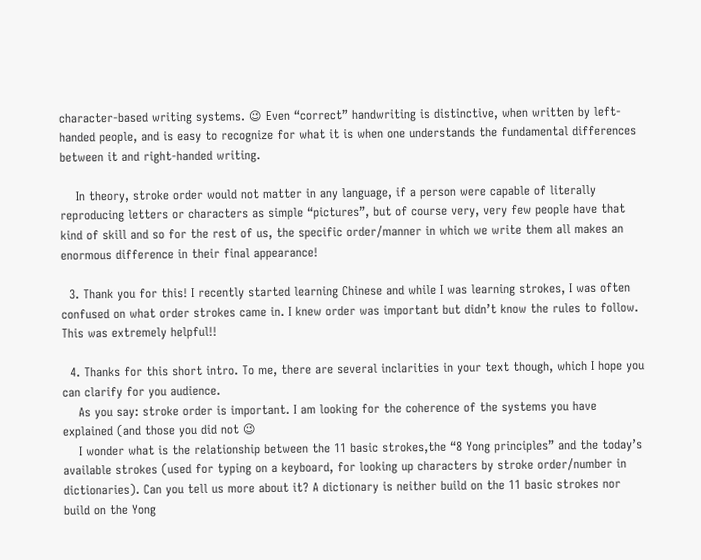character-based writing systems. 😉 Even “correct” handwriting is distinctive, when written by left-handed people, and is easy to recognize for what it is when one understands the fundamental differences between it and right-handed writing.

    In theory, stroke order would not matter in any language, if a person were capable of literally reproducing letters or characters as simple “pictures”, but of course very, very few people have that kind of skill and so for the rest of us, the specific order/manner in which we write them all makes an enormous difference in their final appearance!

  3. Thank you for this! I recently started learning Chinese and while I was learning strokes, I was often confused on what order strokes came in. I knew order was important but didn’t know the rules to follow. This was extremely helpful!!

  4. Thanks for this short intro. To me, there are several inclarities in your text though, which I hope you can clarify for you audience.
    As you say: stroke order is important. I am looking for the coherence of the systems you have explained (and those you did not 😉
    I wonder what is the relationship between the 11 basic strokes,the “8 Yong principles” and the today’s available strokes (used for typing on a keyboard, for looking up characters by stroke order/number in dictionaries). Can you tell us more about it? A dictionary is neither build on the 11 basic strokes nor build on the Yong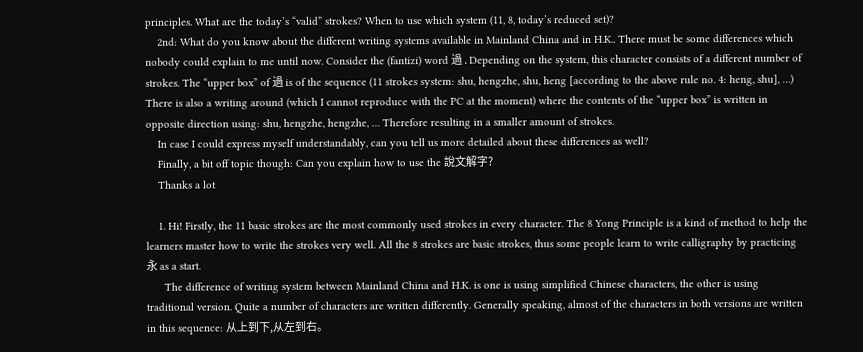principles. What are the today’s “valid” strokes? When to use which system (11, 8, today’s reduced set)?
    2nd: What do you know about the different writing systems available in Mainland China and in H.K.. There must be some differences which nobody could explain to me until now. Consider the (fantizi) word 過 . Depending on the system, this character consists of a different number of strokes. The “upper box” of 過 is of the sequence (11 strokes system: shu, hengzhe, shu, heng [according to the above rule no. 4: heng, shu], …) There is also a writing around (which I cannot reproduce with the PC at the moment) where the contents of the “upper box” is written in opposite direction using: shu, hengzhe, hengzhe, … Therefore resulting in a smaller amount of strokes.
    In case I could express myself understandably, can you tell us more detailed about these differences as well?
    Finally, a bit off topic though: Can you explain how to use the 說文解字?
    Thanks a lot

    1. Hi! Firstly, the 11 basic strokes are the most commonly used strokes in every character. The 8 Yong Principle is a kind of method to help the learners master how to write the strokes very well. All the 8 strokes are basic strokes, thus some people learn to write calligraphy by practicing 永 as a start.
      The difference of writing system between Mainland China and H.K. is one is using simplified Chinese characters, the other is using traditional version. Quite a number of characters are written differently. Generally speaking, almost of the characters in both versions are written in this sequence: 从上到下,从左到右。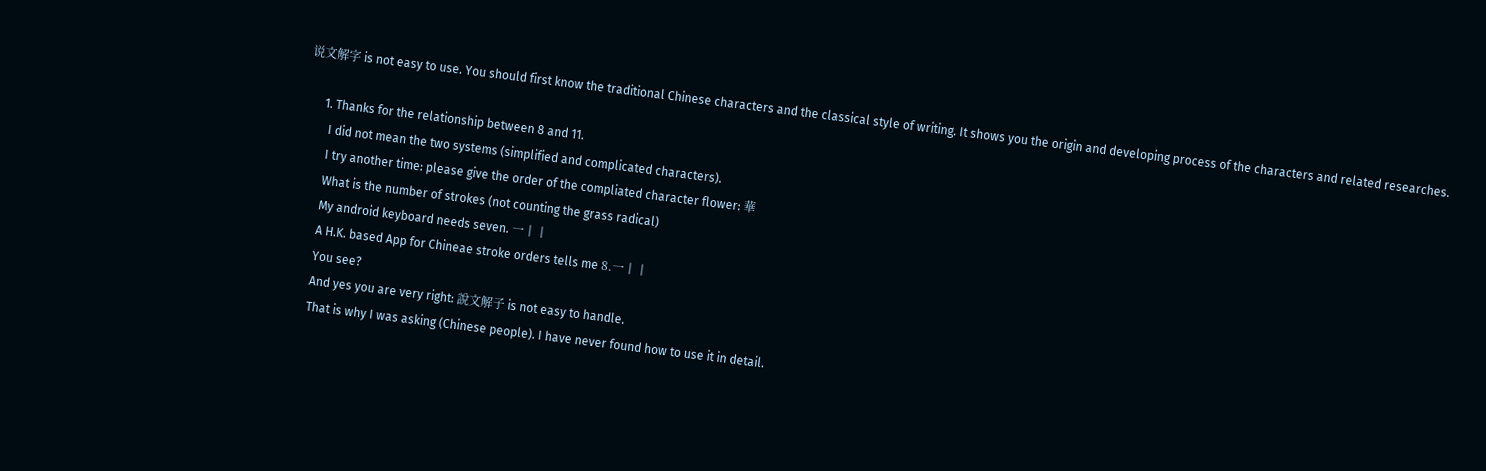说文解字 is not easy to use. You should first know the traditional Chinese characters and the classical style of writing. It shows you the origin and developing process of the characters and related researches.

      1. Thanks for the relationship between 8 and 11.
        I did not mean the two systems (simplified and complicated characters).
        I try another time: please give the order of the compliated character flower: 華
        What is the number of strokes (not counting the grass radical)
        My android keyboard needs seven. 一丨丨
        A H.K. based App for Chineae stroke orders tells me 8.一丨丨
        You see?
        And yes you are very right: 說文解子 is not easy to handle.
        That is why I was asking (Chinese people). I have never found how to use it in detail.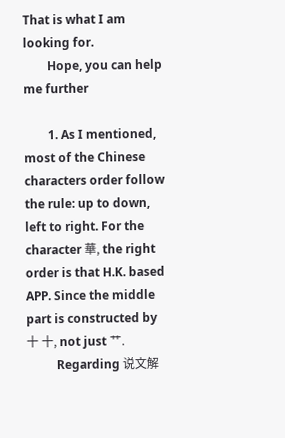That is what I am looking for.
        Hope, you can help me further

        1. As I mentioned, most of the Chinese characters order follow the rule: up to down, left to right. For the character 華, the right order is that H.K. based APP. Since the middle part is constructed by 十 十, not just 艹.
          Regarding 说文解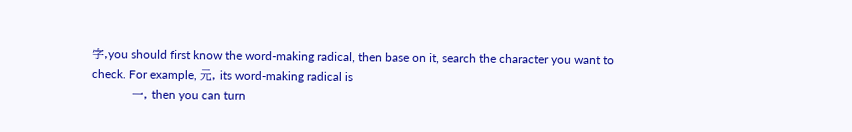字,you should first know the word-making radical, then base on it, search the character you want to check. For example, 元, its word-making radical is
          一, then you can turn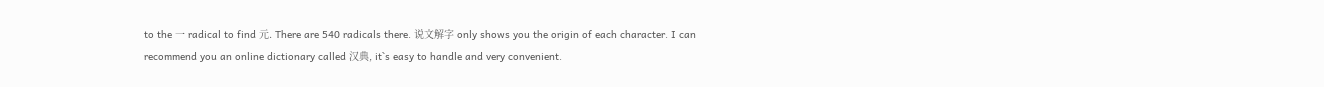to the 一 radical to find 元. There are 540 radicals there. 说文解字 only shows you the origin of each character. I can recommend you an online dictionary called 汉典, it`s easy to handle and very convenient.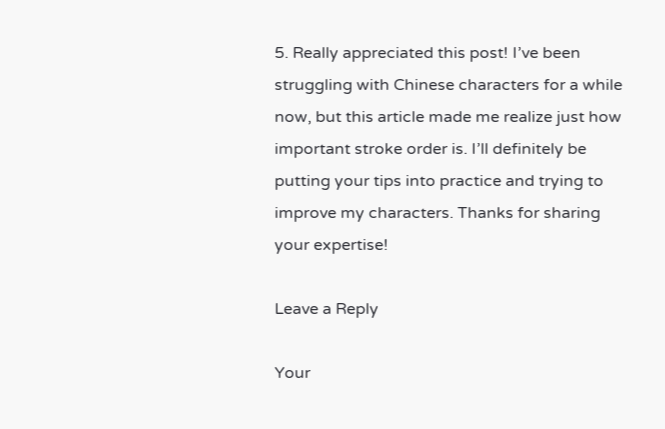5. Really appreciated this post! I’ve been struggling with Chinese characters for a while now, but this article made me realize just how important stroke order is. I’ll definitely be putting your tips into practice and trying to improve my characters. Thanks for sharing your expertise!

Leave a Reply

Your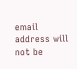email address will not be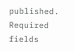published. Required fields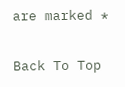are marked *

Back To Top